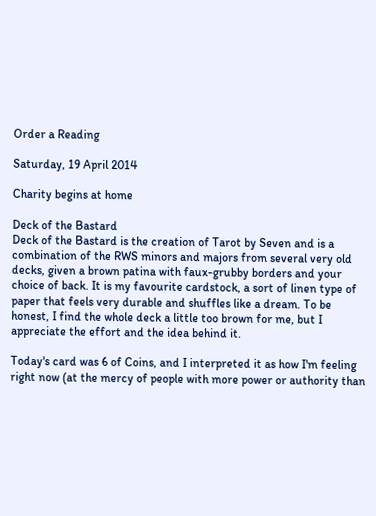Order a Reading

Saturday, 19 April 2014

Charity begins at home

Deck of the Bastard
Deck of the Bastard is the creation of Tarot by Seven and is a combination of the RWS minors and majors from several very old decks, given a brown patina with faux-grubby borders and your choice of back. It is my favourite cardstock, a sort of linen type of paper that feels very durable and shuffles like a dream. To be honest, I find the whole deck a little too brown for me, but I appreciate the effort and the idea behind it.

Today's card was 6 of Coins, and I interpreted it as how I'm feeling right now (at the mercy of people with more power or authority than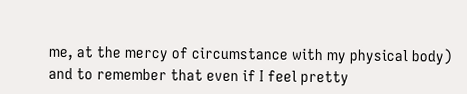me, at the mercy of circumstance with my physical body) and to remember that even if I feel pretty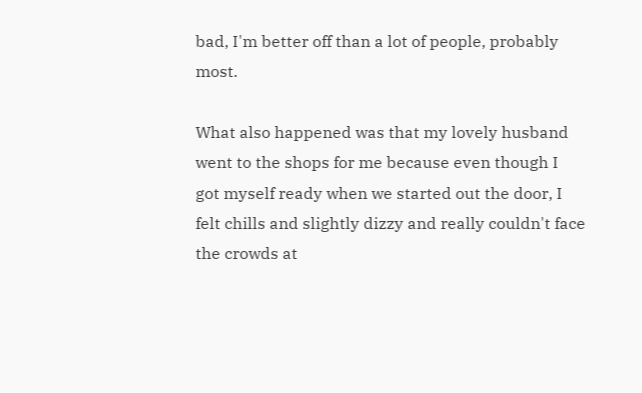bad, I'm better off than a lot of people, probably most.

What also happened was that my lovely husband went to the shops for me because even though I got myself ready when we started out the door, I felt chills and slightly dizzy and really couldn't face the crowds at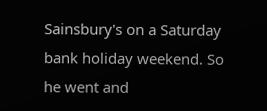Sainsbury's on a Saturday bank holiday weekend. So he went and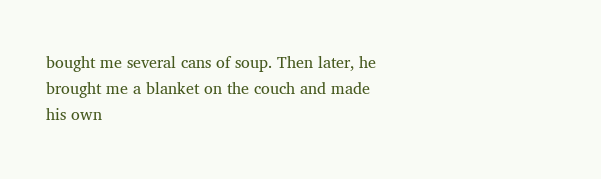bought me several cans of soup. Then later, he brought me a blanket on the couch and made his own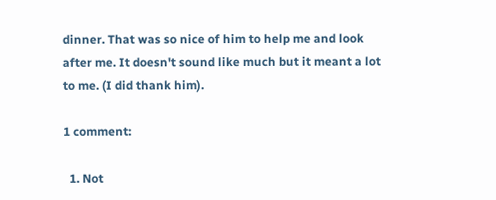dinner. That was so nice of him to help me and look after me. It doesn't sound like much but it meant a lot to me. (I did thank him).

1 comment:

  1. Not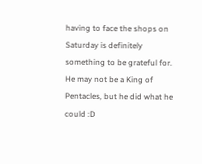having to face the shops on Saturday is definitely something to be grateful for. He may not be a King of Pentacles, but he did what he could :D